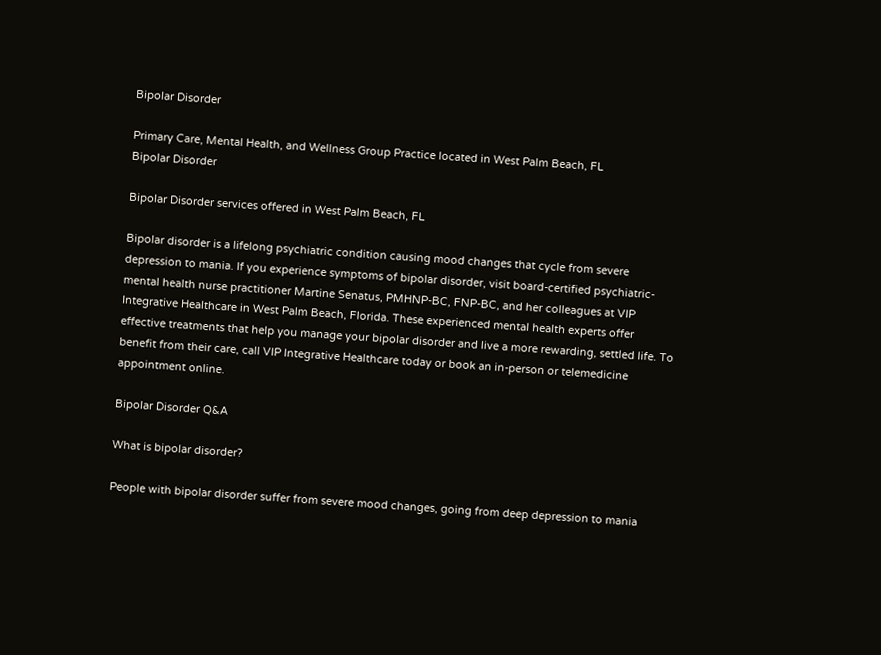Bipolar Disorder

Primary Care, Mental Health, and Wellness Group Practice located in West Palm Beach, FL
Bipolar Disorder

Bipolar Disorder services offered in West Palm Beach, FL

Bipolar disorder is a lifelong psychiatric condition causing mood changes that cycle from severe depression to mania. If you experience symptoms of bipolar disorder, visit board-certified psychiatric-mental health nurse practitioner Martine Senatus, PMHNP-BC, FNP-BC, and her colleagues at VIP Integrative Healthcare in West Palm Beach, Florida. These experienced mental health experts offer effective treatments that help you manage your bipolar disorder and live a more rewarding, settled life. To benefit from their care, call VIP Integrative Healthcare today or book an in-person or telemedicine appointment online.

Bipolar Disorder Q&A

What is bipolar disorder?

People with bipolar disorder suffer from severe mood changes, going from deep depression to mania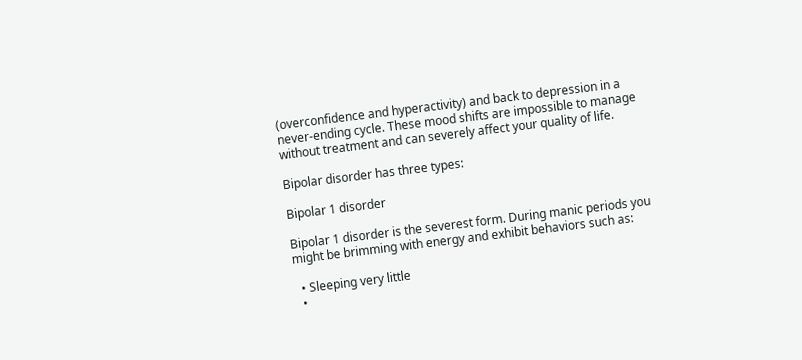(overconfidence and hyperactivity) and back to depression in a never-ending cycle. These mood shifts are impossible to manage without treatment and can severely affect your quality of life.

Bipolar disorder has three types:

Bipolar 1 disorder

Bipolar 1 disorder is the severest form. During manic periods you might be brimming with energy and exhibit behaviors such as:

  • Sleeping very little
  •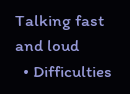Talking fast and loud
  • Difficulties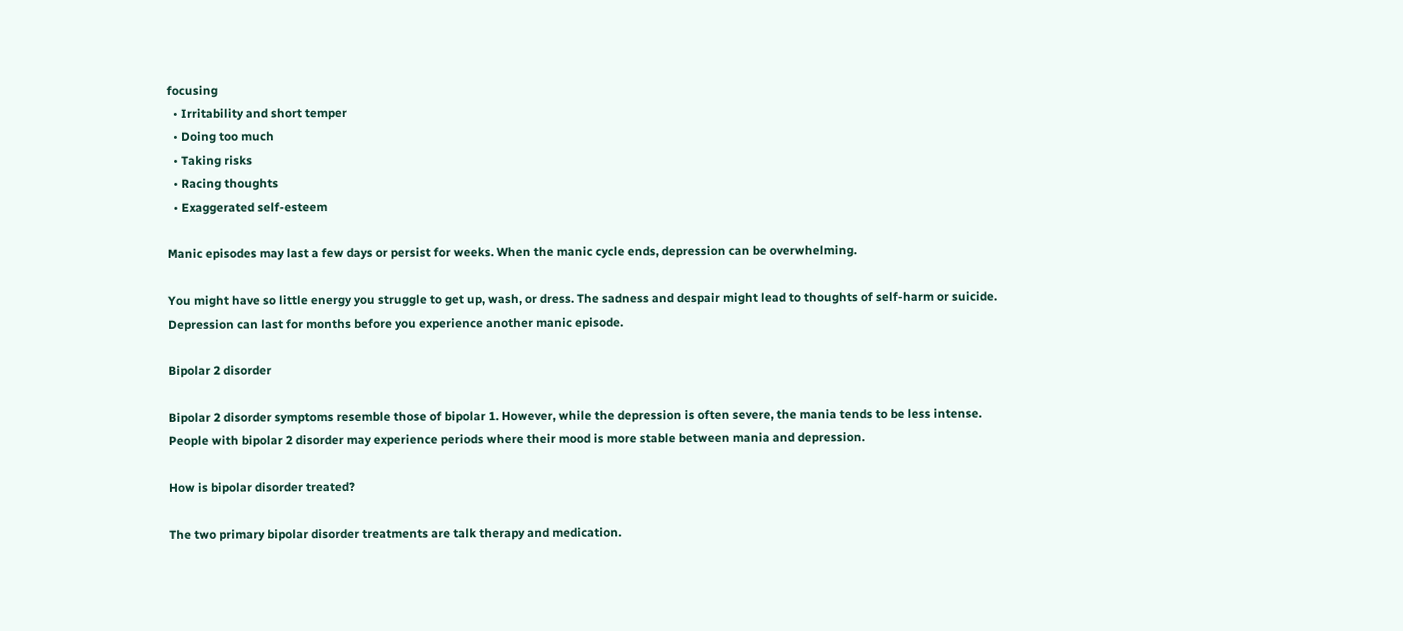focusing
  • Irritability and short temper
  • Doing too much
  • Taking risks
  • Racing thoughts
  • Exaggerated self-esteem

Manic episodes may last a few days or persist for weeks. When the manic cycle ends, depression can be overwhelming.

You might have so little energy you struggle to get up, wash, or dress. The sadness and despair might lead to thoughts of self-harm or suicide. Depression can last for months before you experience another manic episode.

Bipolar 2 disorder

Bipolar 2 disorder symptoms resemble those of bipolar 1. However, while the depression is often severe, the mania tends to be less intense. People with bipolar 2 disorder may experience periods where their mood is more stable between mania and depression.

How is bipolar disorder treated?

The two primary bipolar disorder treatments are talk therapy and medication.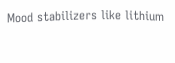Mood stabilizers like lithium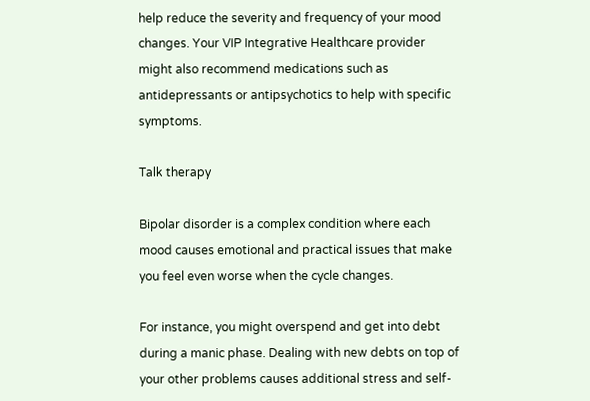help reduce the severity and frequency of your mood changes. Your VIP Integrative Healthcare provider might also recommend medications such as antidepressants or antipsychotics to help with specific symptoms.

Talk therapy

Bipolar disorder is a complex condition where each mood causes emotional and practical issues that make you feel even worse when the cycle changes.

For instance, you might overspend and get into debt during a manic phase. Dealing with new debts on top of your other problems causes additional stress and self-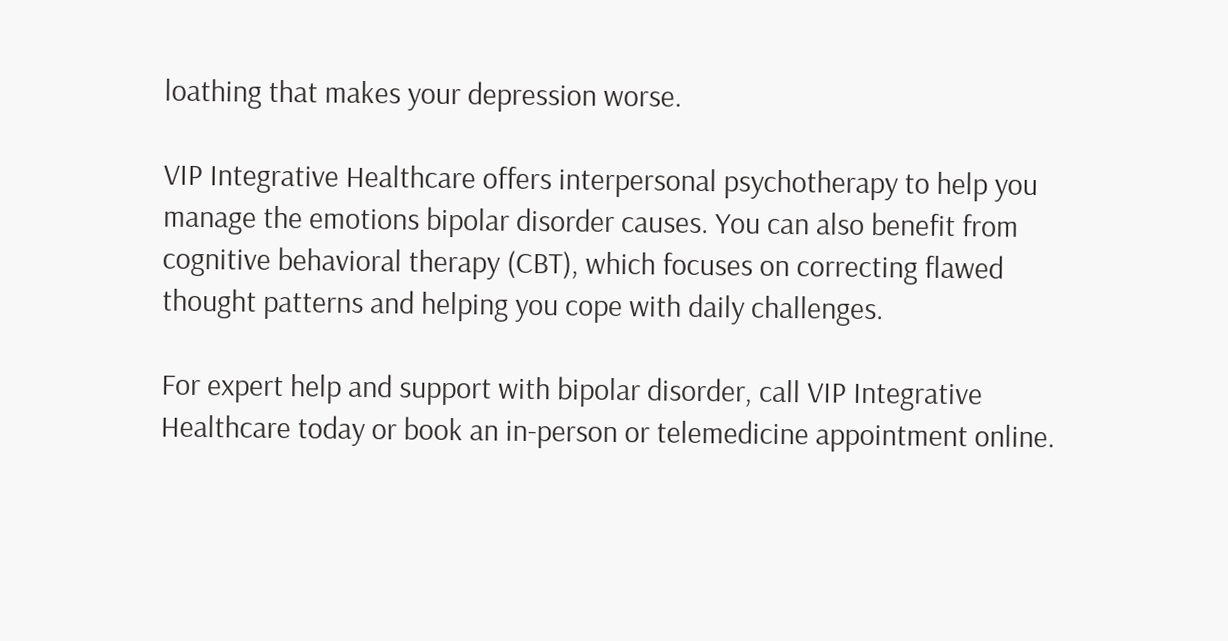loathing that makes your depression worse.

VIP Integrative Healthcare offers interpersonal psychotherapy to help you manage the emotions bipolar disorder causes. You can also benefit from cognitive behavioral therapy (CBT), which focuses on correcting flawed thought patterns and helping you cope with daily challenges.

For expert help and support with bipolar disorder, call VIP Integrative Healthcare today or book an in-person or telemedicine appointment online.